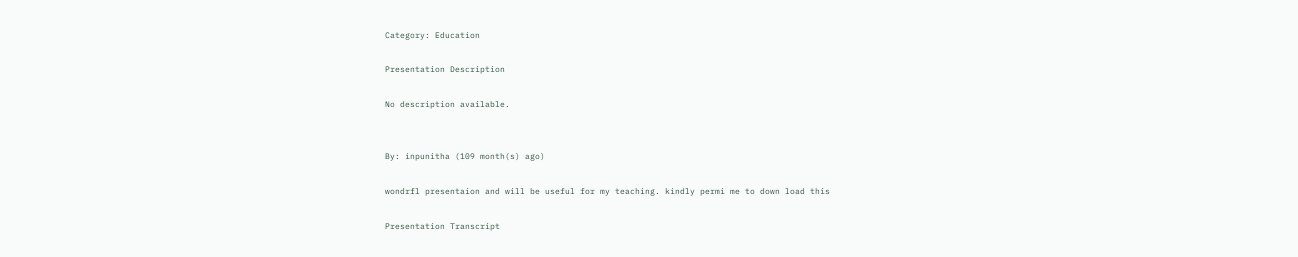Category: Education

Presentation Description

No description available.


By: inpunitha (109 month(s) ago)

wondrfl presentaion and will be useful for my teaching. kindly permi me to down load this

Presentation Transcript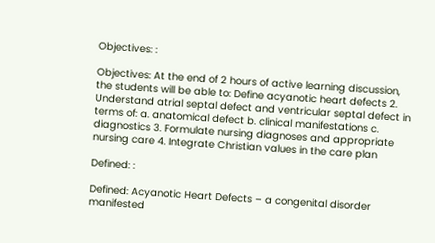Objectives: :

Objectives: At the end of 2 hours of active learning discussion, the students will be able to: Define acyanotic heart defects 2. Understand atrial septal defect and ventricular septal defect in terms of: a. anatomical defect b. clinical manifestations c. diagnostics 3. Formulate nursing diagnoses and appropriate nursing care 4. Integrate Christian values in the care plan

Defined: :

Defined: Acyanotic Heart Defects – a congenital disorder manifested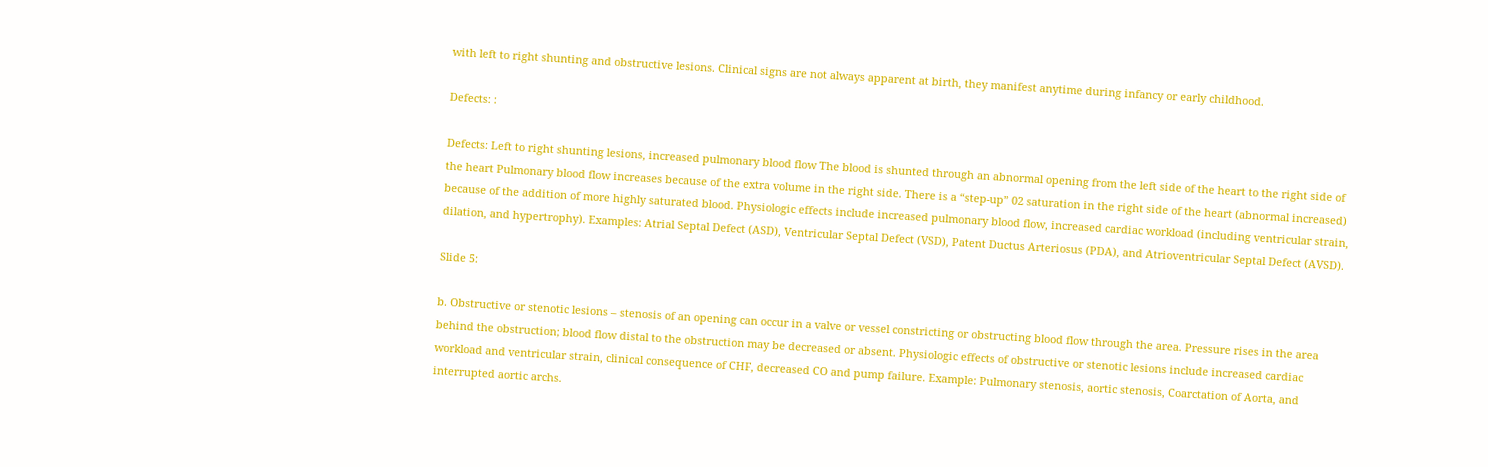with left to right shunting and obstructive lesions. Clinical signs are not always apparent at birth, they manifest anytime during infancy or early childhood.

Defects: :

Defects: Left to right shunting lesions, increased pulmonary blood flow The blood is shunted through an abnormal opening from the left side of the heart to the right side of the heart Pulmonary blood flow increases because of the extra volume in the right side. There is a “step-up” 02 saturation in the right side of the heart (abnormal increased) because of the addition of more highly saturated blood. Physiologic effects include increased pulmonary blood flow, increased cardiac workload (including ventricular strain, dilation, and hypertrophy). Examples: Atrial Septal Defect (ASD), Ventricular Septal Defect (VSD), Patent Ductus Arteriosus (PDA), and Atrioventricular Septal Defect (AVSD).

Slide 5:

b. Obstructive or stenotic lesions – stenosis of an opening can occur in a valve or vessel constricting or obstructing blood flow through the area. Pressure rises in the area behind the obstruction; blood flow distal to the obstruction may be decreased or absent. Physiologic effects of obstructive or stenotic lesions include increased cardiac workload and ventricular strain, clinical consequence of CHF, decreased CO and pump failure. Example: Pulmonary stenosis, aortic stenosis, Coarctation of Aorta, and interrupted aortic archs.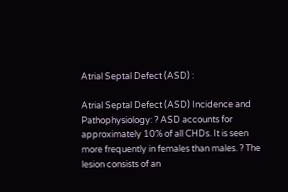Atrial Septal Defect (ASD) :

Atrial Septal Defect (ASD) Incidence and Pathophysiology: ? ASD accounts for approximately 10% of all CHDs. It is seen more frequently in females than males. ? The lesion consists of an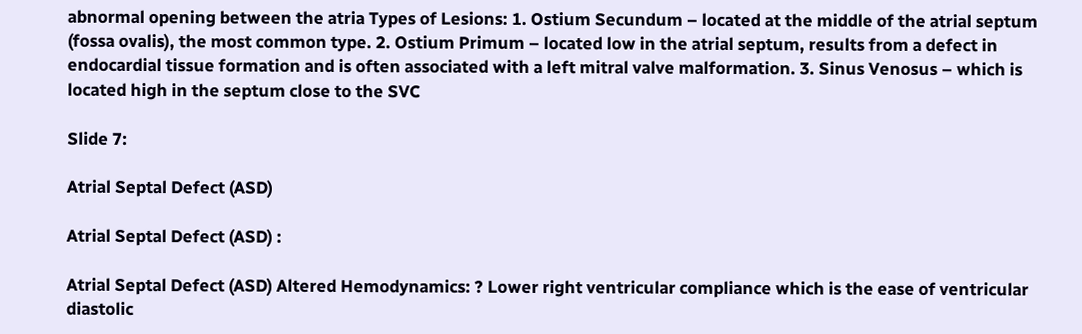abnormal opening between the atria Types of Lesions: 1. Ostium Secundum – located at the middle of the atrial septum (fossa ovalis), the most common type. 2. Ostium Primum – located low in the atrial septum, results from a defect in endocardial tissue formation and is often associated with a left mitral valve malformation. 3. Sinus Venosus – which is located high in the septum close to the SVC

Slide 7:

Atrial Septal Defect (ASD)

Atrial Septal Defect (ASD) :

Atrial Septal Defect (ASD) Altered Hemodynamics: ? Lower right ventricular compliance which is the ease of ventricular diastolic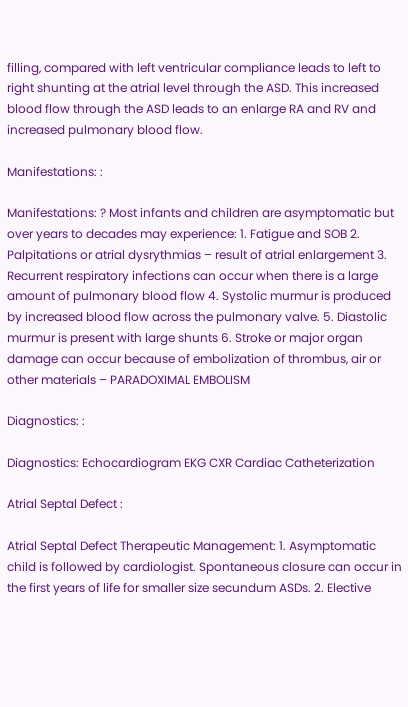filling, compared with left ventricular compliance leads to left to right shunting at the atrial level through the ASD. This increased blood flow through the ASD leads to an enlarge RA and RV and increased pulmonary blood flow.

Manifestations: :

Manifestations: ? Most infants and children are asymptomatic but over years to decades may experience: 1. Fatigue and SOB 2. Palpitations or atrial dysrythmias – result of atrial enlargement 3. Recurrent respiratory infections can occur when there is a large amount of pulmonary blood flow 4. Systolic murmur is produced by increased blood flow across the pulmonary valve. 5. Diastolic murmur is present with large shunts 6. Stroke or major organ damage can occur because of embolization of thrombus, air or other materials – PARADOXIMAL EMBOLISM

Diagnostics: :

Diagnostics: Echocardiogram EKG CXR Cardiac Catheterization

Atrial Septal Defect :

Atrial Septal Defect Therapeutic Management: 1. Asymptomatic child is followed by cardiologist. Spontaneous closure can occur in the first years of life for smaller size secundum ASDs. 2. Elective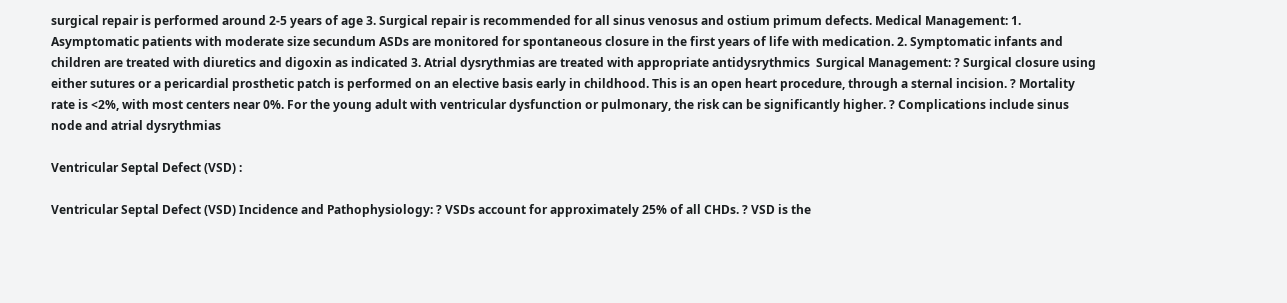surgical repair is performed around 2-5 years of age 3. Surgical repair is recommended for all sinus venosus and ostium primum defects. Medical Management: 1. Asymptomatic patients with moderate size secundum ASDs are monitored for spontaneous closure in the first years of life with medication. 2. Symptomatic infants and children are treated with diuretics and digoxin as indicated 3. Atrial dysrythmias are treated with appropriate antidysrythmics  Surgical Management: ? Surgical closure using either sutures or a pericardial prosthetic patch is performed on an elective basis early in childhood. This is an open heart procedure, through a sternal incision. ? Mortality rate is <2%, with most centers near 0%. For the young adult with ventricular dysfunction or pulmonary, the risk can be significantly higher. ? Complications include sinus node and atrial dysrythmias

Ventricular Septal Defect (VSD) :

Ventricular Septal Defect (VSD) Incidence and Pathophysiology: ? VSDs account for approximately 25% of all CHDs. ? VSD is the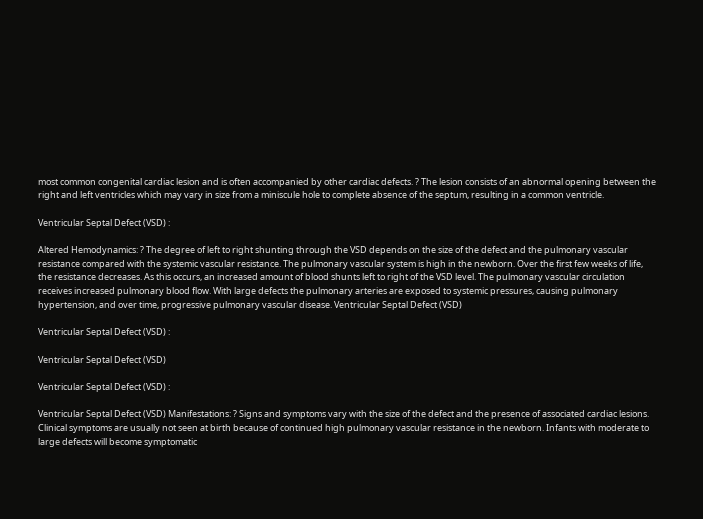most common congenital cardiac lesion and is often accompanied by other cardiac defects. ? The lesion consists of an abnormal opening between the right and left ventricles which may vary in size from a miniscule hole to complete absence of the septum, resulting in a common ventricle.

Ventricular Septal Defect (VSD) :

Altered Hemodynamics: ? The degree of left to right shunting through the VSD depends on the size of the defect and the pulmonary vascular resistance compared with the systemic vascular resistance. The pulmonary vascular system is high in the newborn. Over the first few weeks of life, the resistance decreases. As this occurs, an increased amount of blood shunts left to right of the VSD level. The pulmonary vascular circulation receives increased pulmonary blood flow. With large defects the pulmonary arteries are exposed to systemic pressures, causing pulmonary hypertension, and over time, progressive pulmonary vascular disease. Ventricular Septal Defect (VSD)

Ventricular Septal Defect (VSD) :

Ventricular Septal Defect (VSD)

Ventricular Septal Defect (VSD) :

Ventricular Septal Defect (VSD) Manifestations: ? Signs and symptoms vary with the size of the defect and the presence of associated cardiac lesions. Clinical symptoms are usually not seen at birth because of continued high pulmonary vascular resistance in the newborn. Infants with moderate to large defects will become symptomatic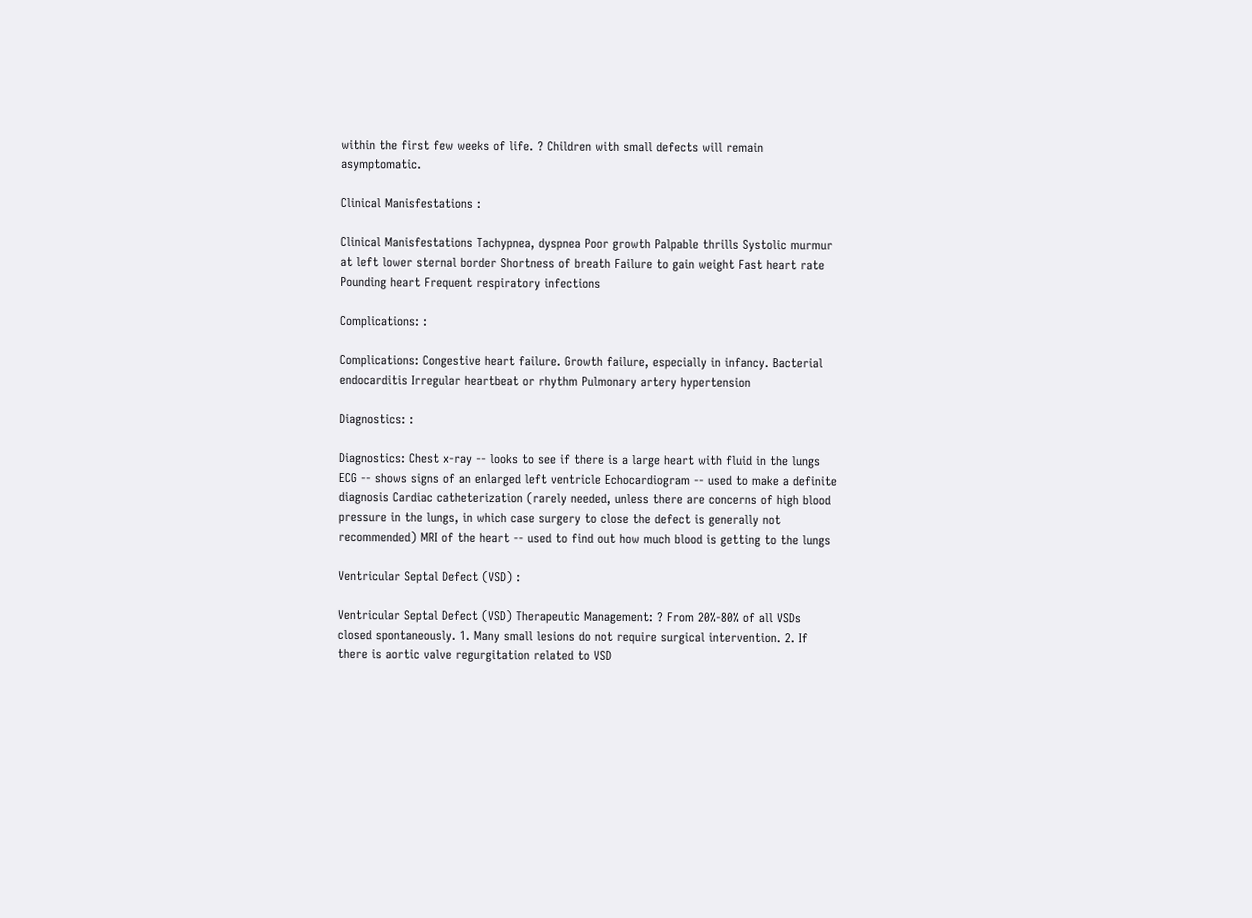within the first few weeks of life. ? Children with small defects will remain asymptomatic.

Clinical Manisfestations :

Clinical Manisfestations Tachypnea, dyspnea Poor growth Palpable thrills Systolic murmur at left lower sternal border Shortness of breath Failure to gain weight Fast heart rate Pounding heart Frequent respiratory infections

Complications: :

Complications: Congestive heart failure. Growth failure, especially in infancy. Bacterial endocarditis Irregular heartbeat or rhythm Pulmonary artery hypertension

Diagnostics: :

Diagnostics: Chest x-ray -- looks to see if there is a large heart with fluid in the lungs ECG -- shows signs of an enlarged left ventricle Echocardiogram -- used to make a definite diagnosis Cardiac catheterization (rarely needed, unless there are concerns of high blood pressure in the lungs, in which case surgery to close the defect is generally not recommended) MRI of the heart -- used to find out how much blood is getting to the lungs

Ventricular Septal Defect (VSD) :

Ventricular Septal Defect (VSD) Therapeutic Management: ? From 20%-80% of all VSDs closed spontaneously. 1. Many small lesions do not require surgical intervention. 2. If there is aortic valve regurgitation related to VSD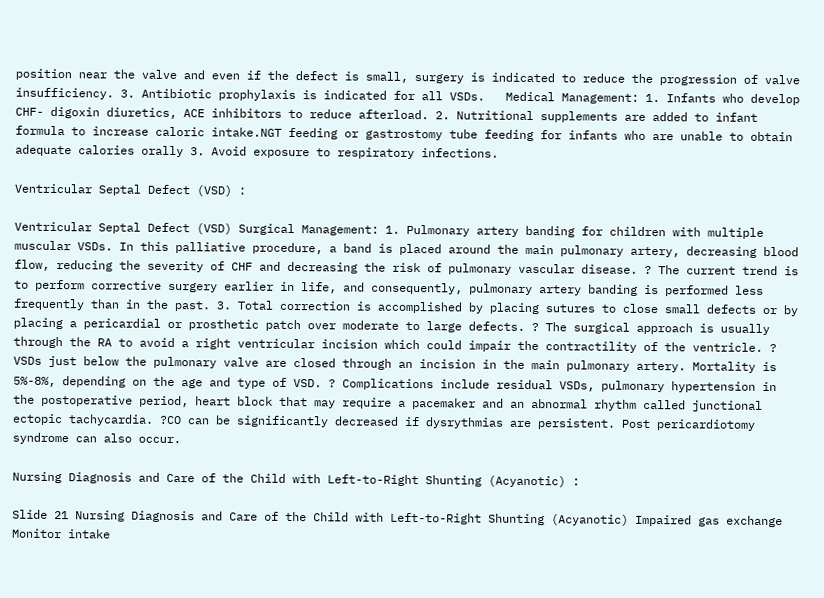position near the valve and even if the defect is small, surgery is indicated to reduce the progression of valve insufficiency. 3. Antibiotic prophylaxis is indicated for all VSDs.   Medical Management: 1. Infants who develop CHF- digoxin diuretics, ACE inhibitors to reduce afterload. 2. Nutritional supplements are added to infant formula to increase caloric intake.NGT feeding or gastrostomy tube feeding for infants who are unable to obtain adequate calories orally 3. Avoid exposure to respiratory infections.

Ventricular Septal Defect (VSD) :

Ventricular Septal Defect (VSD) Surgical Management: 1. Pulmonary artery banding for children with multiple muscular VSDs. In this palliative procedure, a band is placed around the main pulmonary artery, decreasing blood flow, reducing the severity of CHF and decreasing the risk of pulmonary vascular disease. ? The current trend is to perform corrective surgery earlier in life, and consequently, pulmonary artery banding is performed less frequently than in the past. 3. Total correction is accomplished by placing sutures to close small defects or by placing a pericardial or prosthetic patch over moderate to large defects. ? The surgical approach is usually through the RA to avoid a right ventricular incision which could impair the contractility of the ventricle. ? VSDs just below the pulmonary valve are closed through an incision in the main pulmonary artery. Mortality is 5%-8%, depending on the age and type of VSD. ? Complications include residual VSDs, pulmonary hypertension in the postoperative period, heart block that may require a pacemaker and an abnormal rhythm called junctional ectopic tachycardia. ?CO can be significantly decreased if dysrythmias are persistent. Post pericardiotomy syndrome can also occur.

Nursing Diagnosis and Care of the Child with Left-to-Right Shunting (Acyanotic) :

Slide 21 Nursing Diagnosis and Care of the Child with Left-to-Right Shunting (Acyanotic) Impaired gas exchange Monitor intake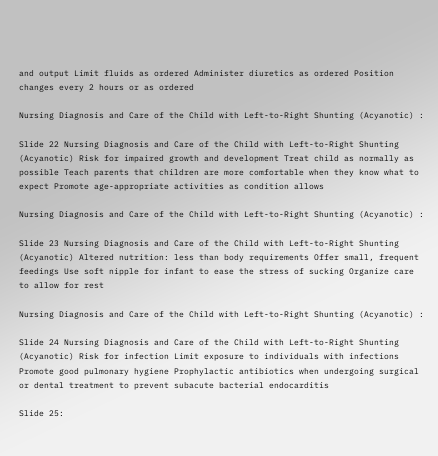and output Limit fluids as ordered Administer diuretics as ordered Position changes every 2 hours or as ordered

Nursing Diagnosis and Care of the Child with Left-to-Right Shunting (Acyanotic) :

Slide 22 Nursing Diagnosis and Care of the Child with Left-to-Right Shunting (Acyanotic) Risk for impaired growth and development Treat child as normally as possible Teach parents that children are more comfortable when they know what to expect Promote age-appropriate activities as condition allows

Nursing Diagnosis and Care of the Child with Left-to-Right Shunting (Acyanotic) :

Slide 23 Nursing Diagnosis and Care of the Child with Left-to-Right Shunting (Acyanotic) Altered nutrition: less than body requirements Offer small, frequent feedings Use soft nipple for infant to ease the stress of sucking Organize care to allow for rest

Nursing Diagnosis and Care of the Child with Left-to-Right Shunting (Acyanotic) :

Slide 24 Nursing Diagnosis and Care of the Child with Left-to-Right Shunting (Acyanotic) Risk for infection Limit exposure to individuals with infections Promote good pulmonary hygiene Prophylactic antibiotics when undergoing surgical or dental treatment to prevent subacute bacterial endocarditis

Slide 25: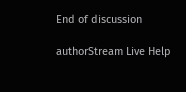End of discussion

authorStream Live Help